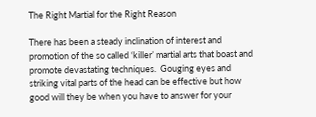The Right Martial for the Right Reason

There has been a steady inclination of interest and promotion of the so called ‘killer’ martial arts that boast and promote devastating techniques.  Gouging eyes and striking vital parts of the head can be effective but how good will they be when you have to answer for your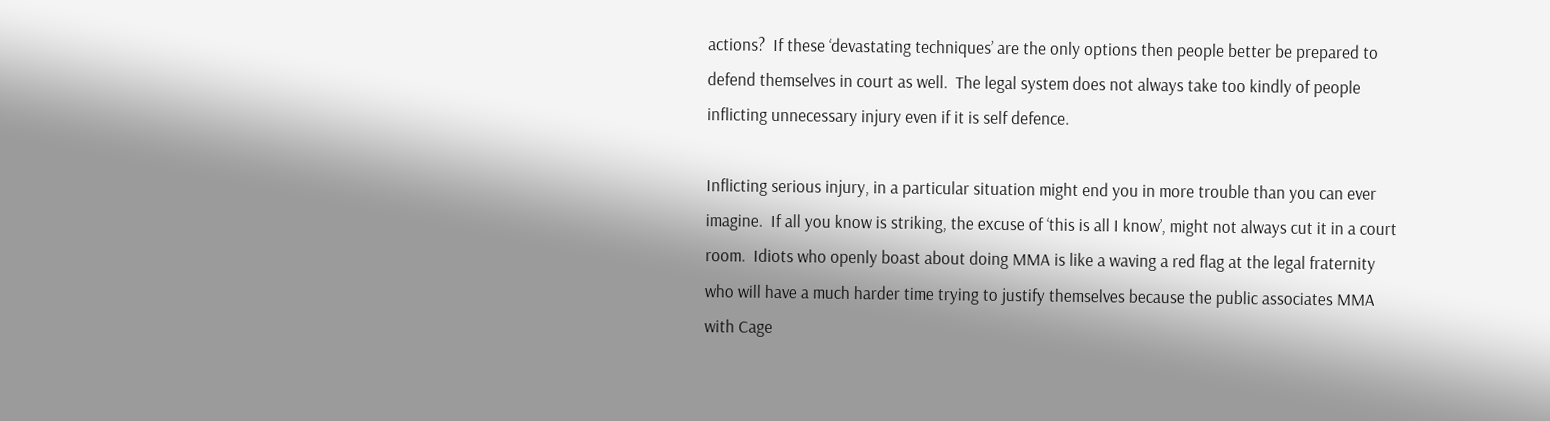actions?  If these ‘devastating techniques’ are the only options then people better be prepared to defend themselves in court as well.  The legal system does not always take too kindly of people inflicting unnecessary injury even if it is self defence.

Inflicting serious injury, in a particular situation might end you in more trouble than you can ever imagine.  If all you know is striking, the excuse of ‘this is all I know’, might not always cut it in a court room.  Idiots who openly boast about doing MMA is like a waving a red flag at the legal fraternity who will have a much harder time trying to justify themselves because the public associates MMA with Cage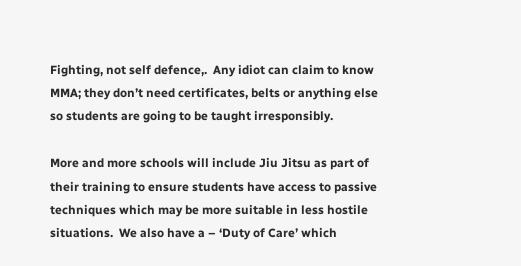Fighting, not self defence,.  Any idiot can claim to know MMA; they don’t need certificates, belts or anything else so students are going to be taught irresponsibly.

More and more schools will include Jiu Jitsu as part of their training to ensure students have access to passive techniques which may be more suitable in less hostile situations.  We also have a – ‘Duty of Care’ which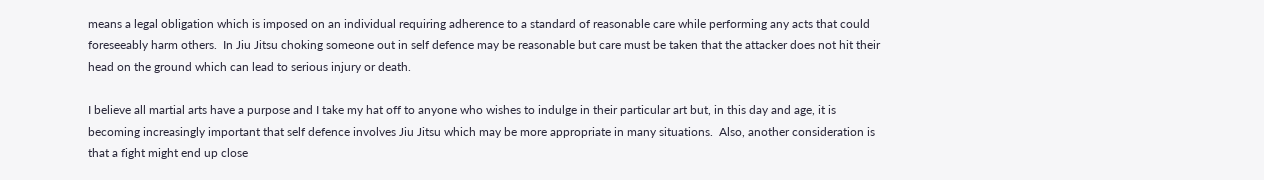means a legal obligation which is imposed on an individual requiring adherence to a standard of reasonable care while performing any acts that could foreseeably harm others.  In Jiu Jitsu choking someone out in self defence may be reasonable but care must be taken that the attacker does not hit their head on the ground which can lead to serious injury or death.

I believe all martial arts have a purpose and I take my hat off to anyone who wishes to indulge in their particular art but, in this day and age, it is becoming increasingly important that self defence involves Jiu Jitsu which may be more appropriate in many situations.  Also, another consideration is that a fight might end up close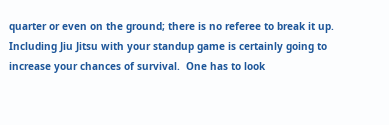quarter or even on the ground; there is no referee to break it up.  Including Jiu Jitsu with your standup game is certainly going to increase your chances of survival.  One has to look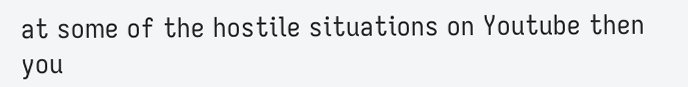at some of the hostile situations on Youtube then you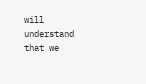will understand that we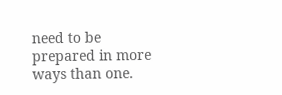need to be prepared in more ways than one.